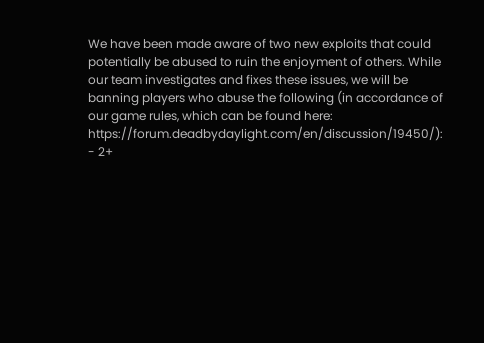We have been made aware of two new exploits that could potentially be abused to ruin the enjoyment of others. While our team investigates and fixes these issues, we will be banning players who abuse the following (in accordance of our game rules, which can be found here: https://forum.deadbydaylight.com/en/discussion/19450/):
- 2+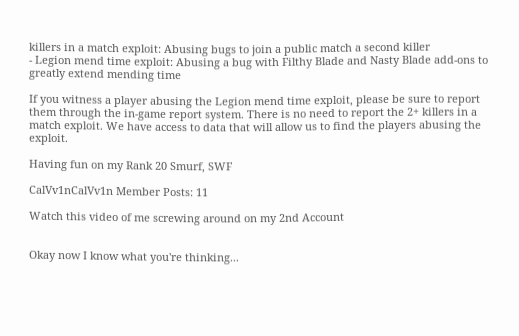killers in a match exploit: Abusing bugs to join a public match a second killer
- Legion mend time exploit: Abusing a bug with Filthy Blade and Nasty Blade add-ons to greatly extend mending time

If you witness a player abusing the Legion mend time exploit, please be sure to report them through the in-game report system. There is no need to report the 2+ killers in a match exploit. We have access to data that will allow us to find the players abusing the exploit.

Having fun on my Rank 20 Smurf, SWF

CalVv1nCalVv1n Member Posts: 11

Watch this video of me screwing around on my 2nd Account


Okay now I know what you're thinking...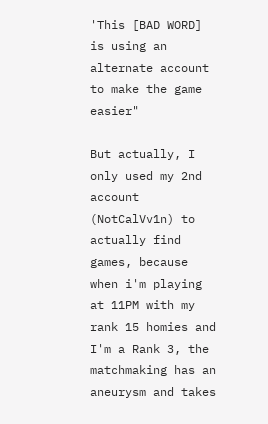'This [BAD WORD] is using an alternate account to make the game easier"

But actually, I only used my 2nd account (NotCalVv1n) to actually find games, because when i'm playing at 11PM with my rank 15 homies and I'm a Rank 3, the matchmaking has an aneurysm and takes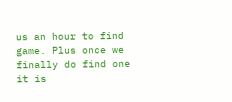us an hour to find game. Plus once we finally do find one it is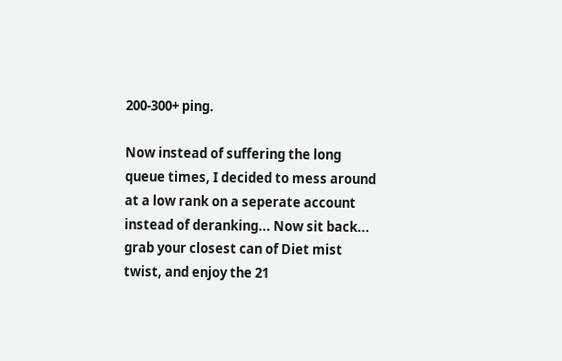200-300+ ping.

Now instead of suffering the long queue times, I decided to mess around at a low rank on a seperate account instead of deranking... Now sit back... grab your closest can of Diet mist twist, and enjoy the 21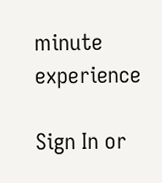minute experience

Sign In or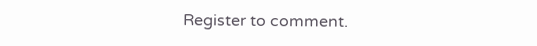Register to comment.